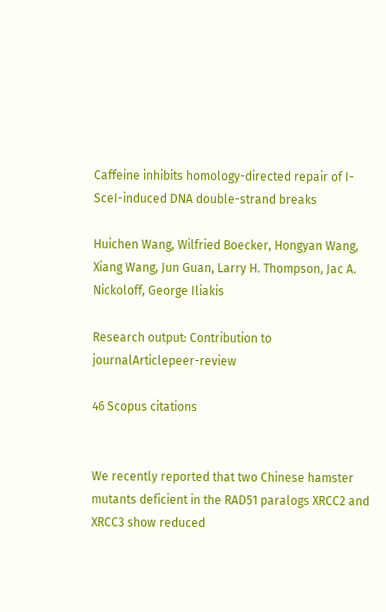Caffeine inhibits homology-directed repair of I-SceI-induced DNA double-strand breaks

Huichen Wang, Wilfried Boecker, Hongyan Wang, Xiang Wang, Jun Guan, Larry H. Thompson, Jac A. Nickoloff, George Iliakis

Research output: Contribution to journalArticlepeer-review

46 Scopus citations


We recently reported that two Chinese hamster mutants deficient in the RAD51 paralogs XRCC2 and XRCC3 show reduced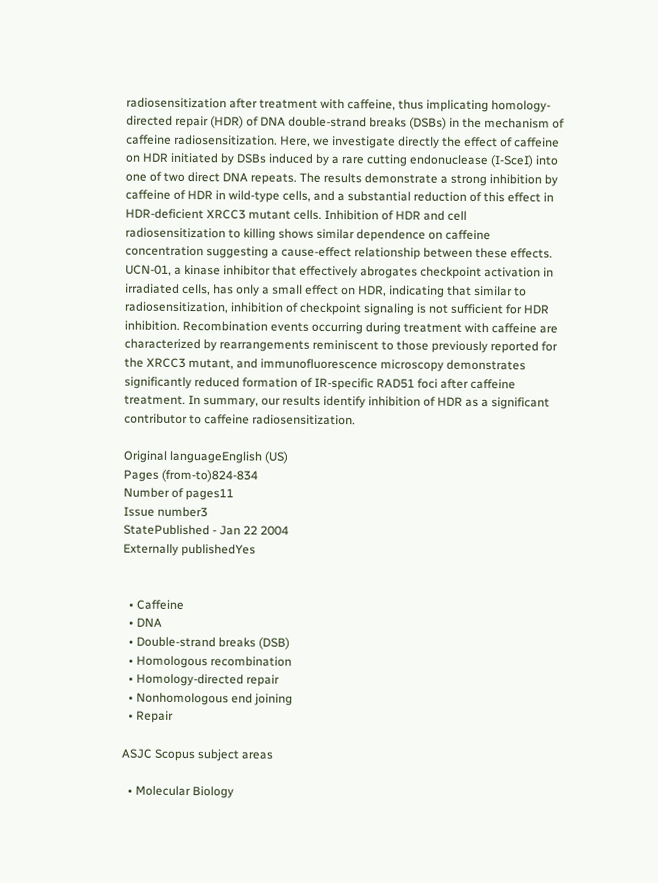radiosensitization after treatment with caffeine, thus implicating homology-directed repair (HDR) of DNA double-strand breaks (DSBs) in the mechanism of caffeine radiosensitization. Here, we investigate directly the effect of caffeine on HDR initiated by DSBs induced by a rare cutting endonuclease (I-SceI) into one of two direct DNA repeats. The results demonstrate a strong inhibition by caffeine of HDR in wild-type cells, and a substantial reduction of this effect in HDR-deficient XRCC3 mutant cells. Inhibition of HDR and cell radiosensitization to killing shows similar dependence on caffeine concentration suggesting a cause-effect relationship between these effects. UCN-01, a kinase inhibitor that effectively abrogates checkpoint activation in irradiated cells, has only a small effect on HDR, indicating that similar to radiosensitization, inhibition of checkpoint signaling is not sufficient for HDR inhibition. Recombination events occurring during treatment with caffeine are characterized by rearrangements reminiscent to those previously reported for the XRCC3 mutant, and immunofluorescence microscopy demonstrates significantly reduced formation of IR-specific RAD51 foci after caffeine treatment. In summary, our results identify inhibition of HDR as a significant contributor to caffeine radiosensitization.

Original languageEnglish (US)
Pages (from-to)824-834
Number of pages11
Issue number3
StatePublished - Jan 22 2004
Externally publishedYes


  • Caffeine
  • DNA
  • Double-strand breaks (DSB)
  • Homologous recombination
  • Homology-directed repair
  • Nonhomologous end joining
  • Repair

ASJC Scopus subject areas

  • Molecular Biology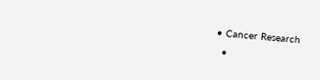• Cancer Research
  •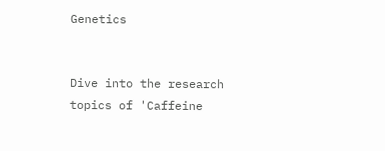Genetics


Dive into the research topics of 'Caffeine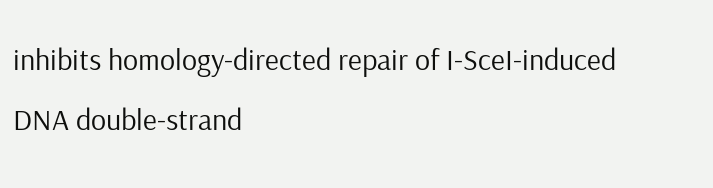inhibits homology-directed repair of I-SceI-induced DNA double-strand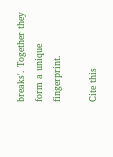breaks'. Together they form a unique fingerprint.

Cite this